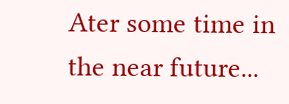Ater some time in the near future...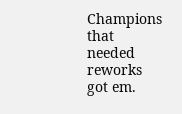Champions that needed reworks got em.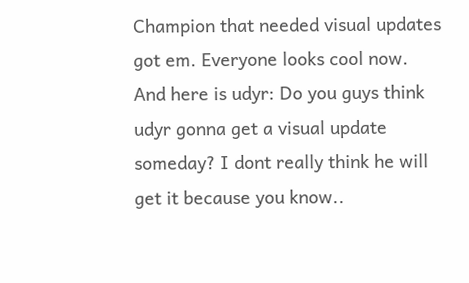Champion that needed visual updates got em. Everyone looks cool now. And here is udyr: Do you guys think udyr gonna get a visual update someday? I dont really think he will get it because you know..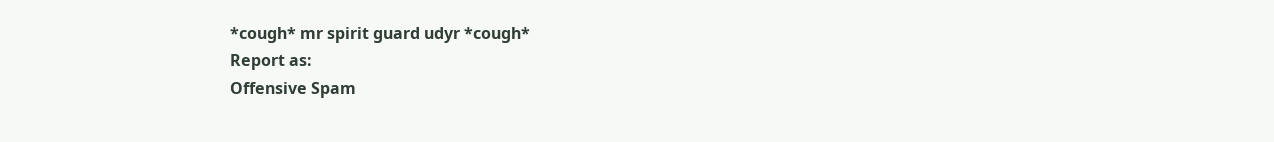*cough* mr spirit guard udyr *cough*
Report as:
Offensive Spam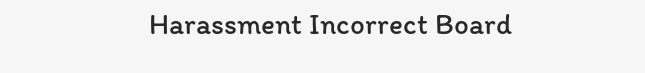Harassment Incorrect Board